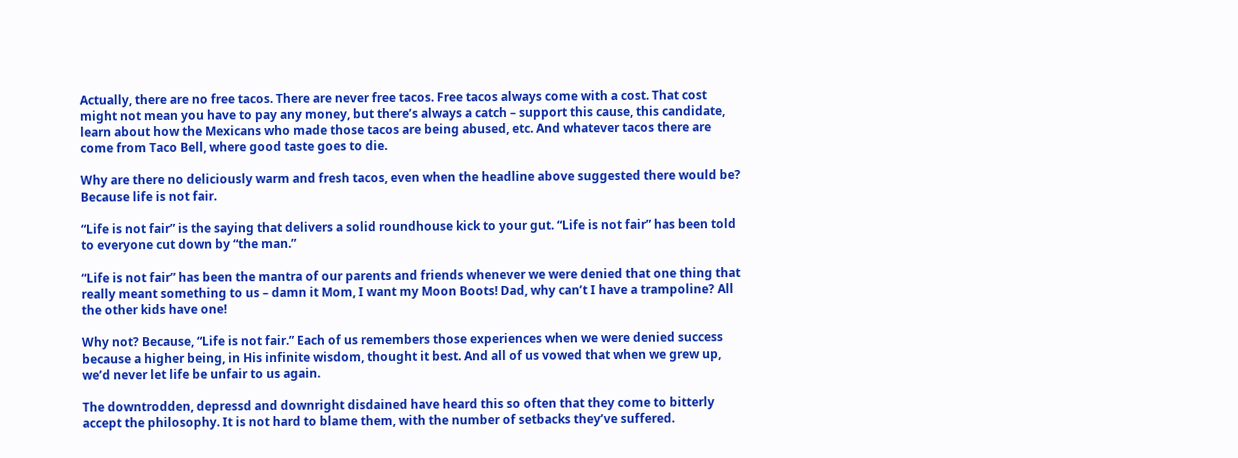Actually, there are no free tacos. There are never free tacos. Free tacos always come with a cost. That cost might not mean you have to pay any money, but there’s always a catch – support this cause, this candidate, learn about how the Mexicans who made those tacos are being abused, etc. And whatever tacos there are come from Taco Bell, where good taste goes to die.

Why are there no deliciously warm and fresh tacos, even when the headline above suggested there would be? Because life is not fair.

“Life is not fair” is the saying that delivers a solid roundhouse kick to your gut. “Life is not fair” has been told to everyone cut down by “the man.”

“Life is not fair” has been the mantra of our parents and friends whenever we were denied that one thing that really meant something to us – damn it Mom, I want my Moon Boots! Dad, why can’t I have a trampoline? All the other kids have one!

Why not? Because, “Life is not fair.” Each of us remembers those experiences when we were denied success because a higher being, in His infinite wisdom, thought it best. And all of us vowed that when we grew up, we’d never let life be unfair to us again.

The downtrodden, depressd and downright disdained have heard this so often that they come to bitterly accept the philosophy. It is not hard to blame them, with the number of setbacks they’ve suffered.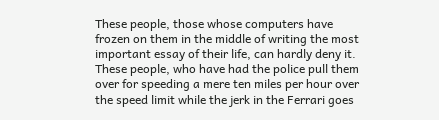These people, those whose computers have frozen on them in the middle of writing the most important essay of their life, can hardly deny it. These people, who have had the police pull them over for speeding a mere ten miles per hour over the speed limit while the jerk in the Ferrari goes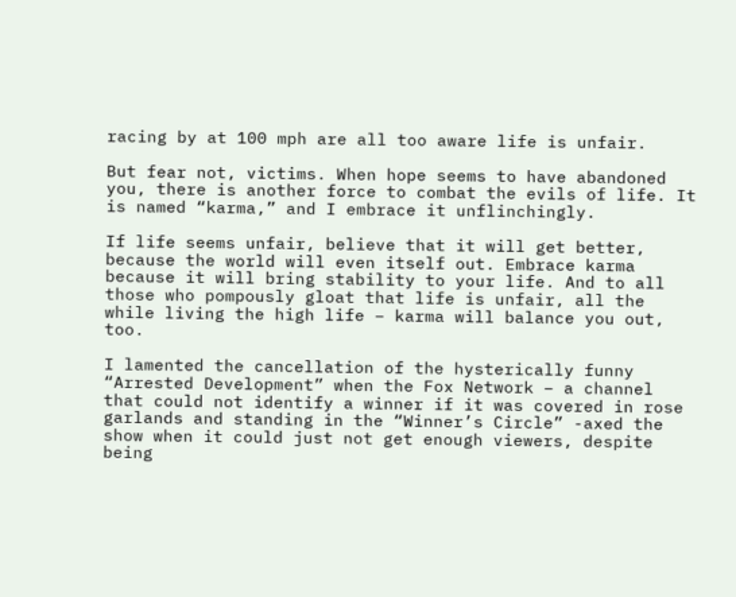racing by at 100 mph are all too aware life is unfair.

But fear not, victims. When hope seems to have abandoned you, there is another force to combat the evils of life. It is named “karma,” and I embrace it unflinchingly.

If life seems unfair, believe that it will get better, because the world will even itself out. Embrace karma because it will bring stability to your life. And to all those who pompously gloat that life is unfair, all the while living the high life – karma will balance you out, too.

I lamented the cancellation of the hysterically funny “Arrested Development” when the Fox Network – a channel that could not identify a winner if it was covered in rose garlands and standing in the “Winner’s Circle” -axed the show when it could just not get enough viewers, despite being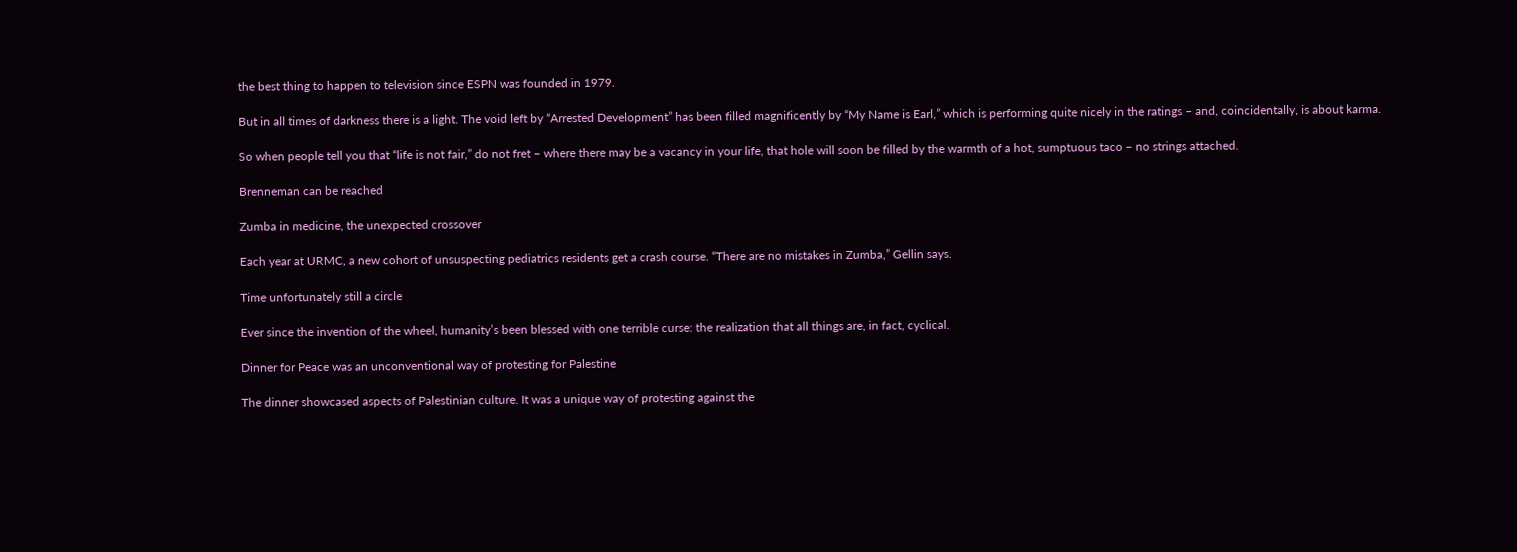the best thing to happen to television since ESPN was founded in 1979.

But in all times of darkness there is a light. The void left by “Arrested Development” has been filled magnificently by “My Name is Earl,” which is performing quite nicely in the ratings – and, coincidentally, is about karma.

So when people tell you that “life is not fair,” do not fret – where there may be a vacancy in your life, that hole will soon be filled by the warmth of a hot, sumptuous taco – no strings attached.

Brenneman can be reached

Zumba in medicine, the unexpected crossover

Each year at URMC, a new cohort of unsuspecting pediatrics residents get a crash course. “There are no mistakes in Zumba,” Gellin says.

Time unfortunately still a circle

Ever since the invention of the wheel, humanity’s been blessed with one terrible curse: the realization that all things are, in fact, cyclical.

Dinner for Peace was an unconventional way of protesting for Palestine

The dinner showcased aspects of Palestinian culture. It was a unique way of protesting against the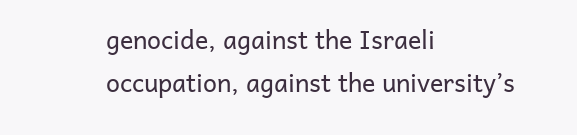genocide, against the Israeli occupation, against the university’s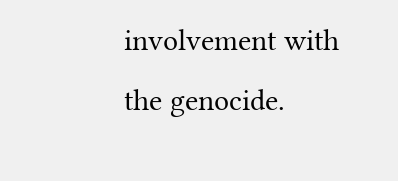involvement with the genocide.